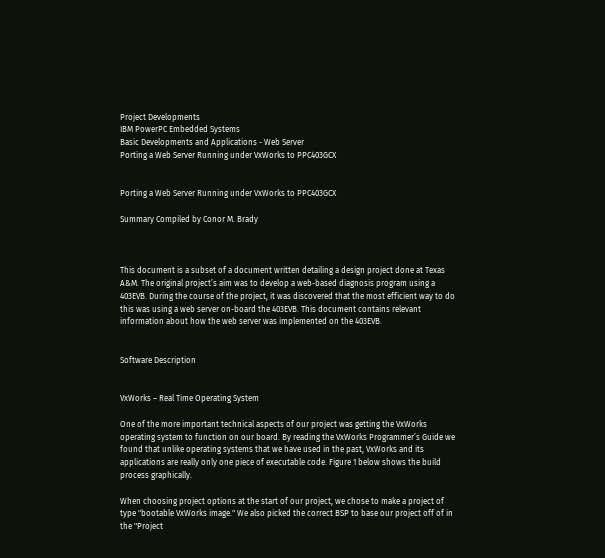Project Developments
IBM PowerPC Embedded Systems
Basic Developments and Applications - Web Server
Porting a Web Server Running under VxWorks to PPC403GCX


Porting a Web Server Running under VxWorks to PPC403GCX

Summary Compiled by Conor M. Brady



This document is a subset of a document written detailing a design project done at Texas A&M. The original project’s aim was to develop a web-based diagnosis program using a 403EVB. During the course of the project, it was discovered that the most efficient way to do this was using a web server on-board the 403EVB. This document contains relevant information about how the web server was implemented on the 403EVB.


Software Description


VxWorks – Real Time Operating System

One of the more important technical aspects of our project was getting the VxWorks operating system to function on our board. By reading the VxWorks Programmer’s Guide we found that unlike operating systems that we have used in the past, VxWorks and its applications are really only one piece of executable code. Figure 1 below shows the build process graphically.

When choosing project options at the start of our project, we chose to make a project of type "bootable VxWorks image." We also picked the correct BSP to base our project off of in the "Project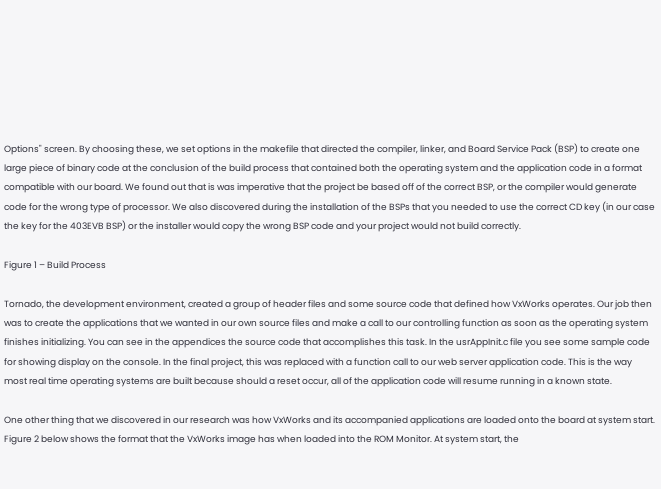Options" screen. By choosing these, we set options in the makefile that directed the compiler, linker, and Board Service Pack (BSP) to create one large piece of binary code at the conclusion of the build process that contained both the operating system and the application code in a format compatible with our board. We found out that is was imperative that the project be based off of the correct BSP, or the compiler would generate code for the wrong type of processor. We also discovered during the installation of the BSPs that you needed to use the correct CD key (in our case the key for the 403EVB BSP) or the installer would copy the wrong BSP code and your project would not build correctly.

Figure 1 – Build Process

Tornado, the development environment, created a group of header files and some source code that defined how VxWorks operates. Our job then was to create the applications that we wanted in our own source files and make a call to our controlling function as soon as the operating system finishes initializing. You can see in the appendices the source code that accomplishes this task. In the usrAppInit.c file you see some sample code for showing display on the console. In the final project, this was replaced with a function call to our web server application code. This is the way most real time operating systems are built because should a reset occur, all of the application code will resume running in a known state.

One other thing that we discovered in our research was how VxWorks and its accompanied applications are loaded onto the board at system start. Figure 2 below shows the format that the VxWorks image has when loaded into the ROM Monitor. At system start, the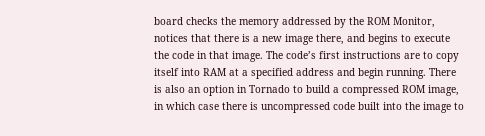board checks the memory addressed by the ROM Monitor, notices that there is a new image there, and begins to execute the code in that image. The code’s first instructions are to copy itself into RAM at a specified address and begin running. There is also an option in Tornado to build a compressed ROM image, in which case there is uncompressed code built into the image to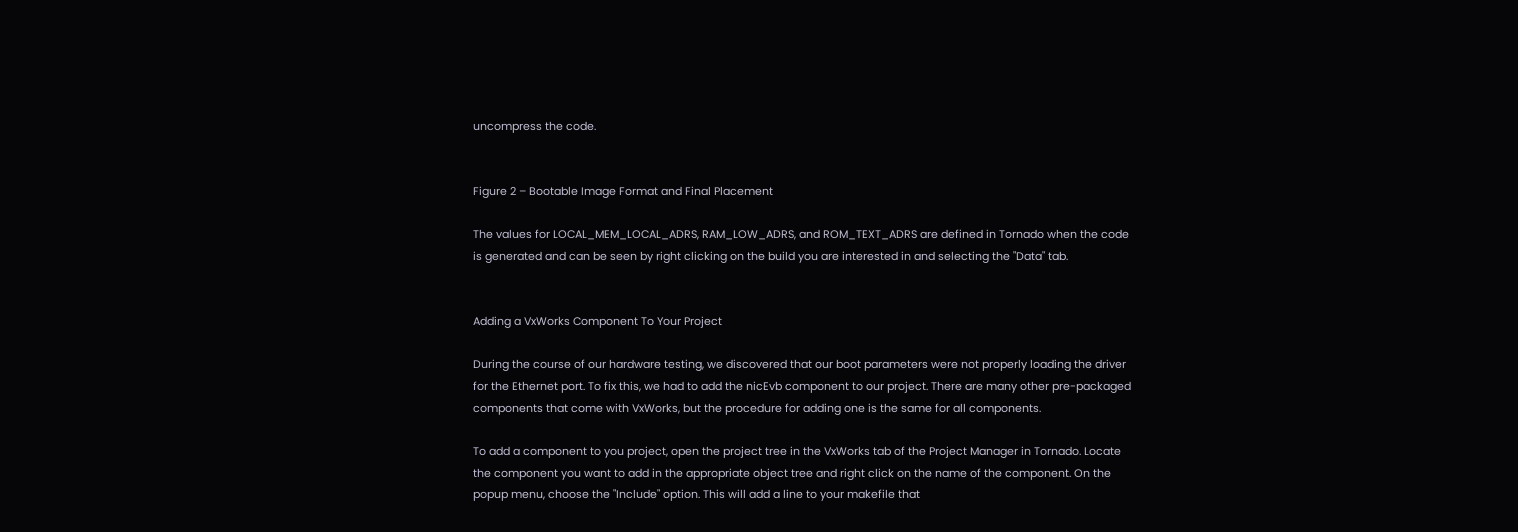uncompress the code.


Figure 2 – Bootable Image Format and Final Placement

The values for LOCAL_MEM_LOCAL_ADRS, RAM_LOW_ADRS, and ROM_TEXT_ADRS are defined in Tornado when the code is generated and can be seen by right clicking on the build you are interested in and selecting the "Data" tab.


Adding a VxWorks Component To Your Project

During the course of our hardware testing, we discovered that our boot parameters were not properly loading the driver for the Ethernet port. To fix this, we had to add the nicEvb component to our project. There are many other pre-packaged components that come with VxWorks, but the procedure for adding one is the same for all components.

To add a component to you project, open the project tree in the VxWorks tab of the Project Manager in Tornado. Locate the component you want to add in the appropriate object tree and right click on the name of the component. On the popup menu, choose the "Include" option. This will add a line to your makefile that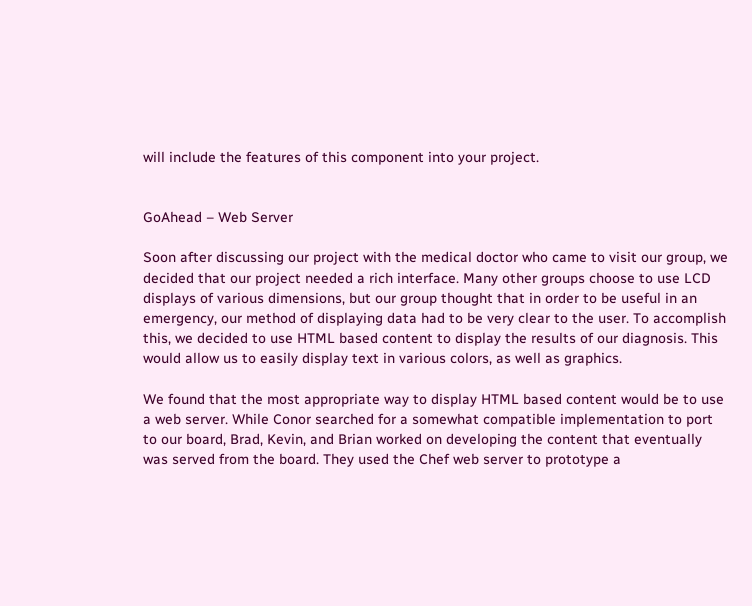will include the features of this component into your project.


GoAhead – Web Server

Soon after discussing our project with the medical doctor who came to visit our group, we decided that our project needed a rich interface. Many other groups choose to use LCD displays of various dimensions, but our group thought that in order to be useful in an emergency, our method of displaying data had to be very clear to the user. To accomplish this, we decided to use HTML based content to display the results of our diagnosis. This would allow us to easily display text in various colors, as well as graphics.

We found that the most appropriate way to display HTML based content would be to use a web server. While Conor searched for a somewhat compatible implementation to port to our board, Brad, Kevin, and Brian worked on developing the content that eventually was served from the board. They used the Chef web server to prototype a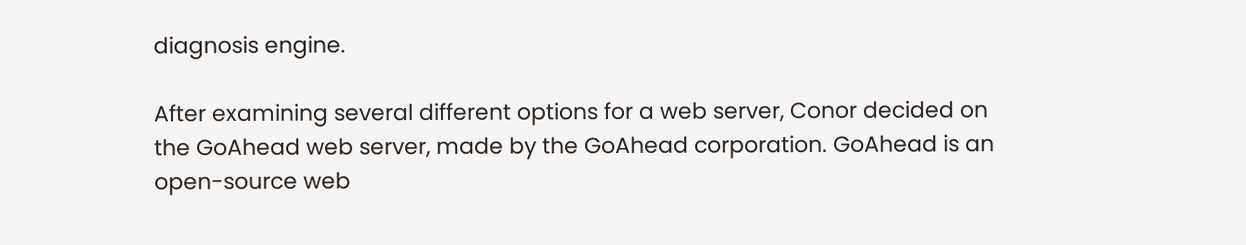diagnosis engine.

After examining several different options for a web server, Conor decided on the GoAhead web server, made by the GoAhead corporation. GoAhead is an open-source web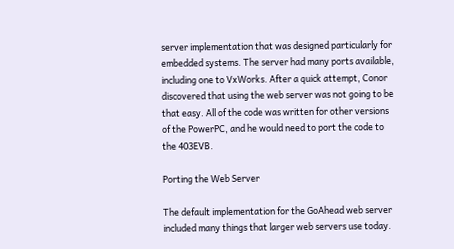server implementation that was designed particularly for embedded systems. The server had many ports available, including one to VxWorks. After a quick attempt, Conor discovered that using the web server was not going to be that easy. All of the code was written for other versions of the PowerPC, and he would need to port the code to the 403EVB.

Porting the Web Server

The default implementation for the GoAhead web server included many things that larger web servers use today.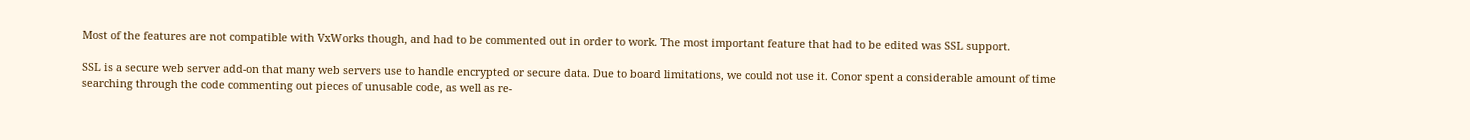Most of the features are not compatible with VxWorks though, and had to be commented out in order to work. The most important feature that had to be edited was SSL support.

SSL is a secure web server add-on that many web servers use to handle encrypted or secure data. Due to board limitations, we could not use it. Conor spent a considerable amount of time searching through the code commenting out pieces of unusable code, as well as re-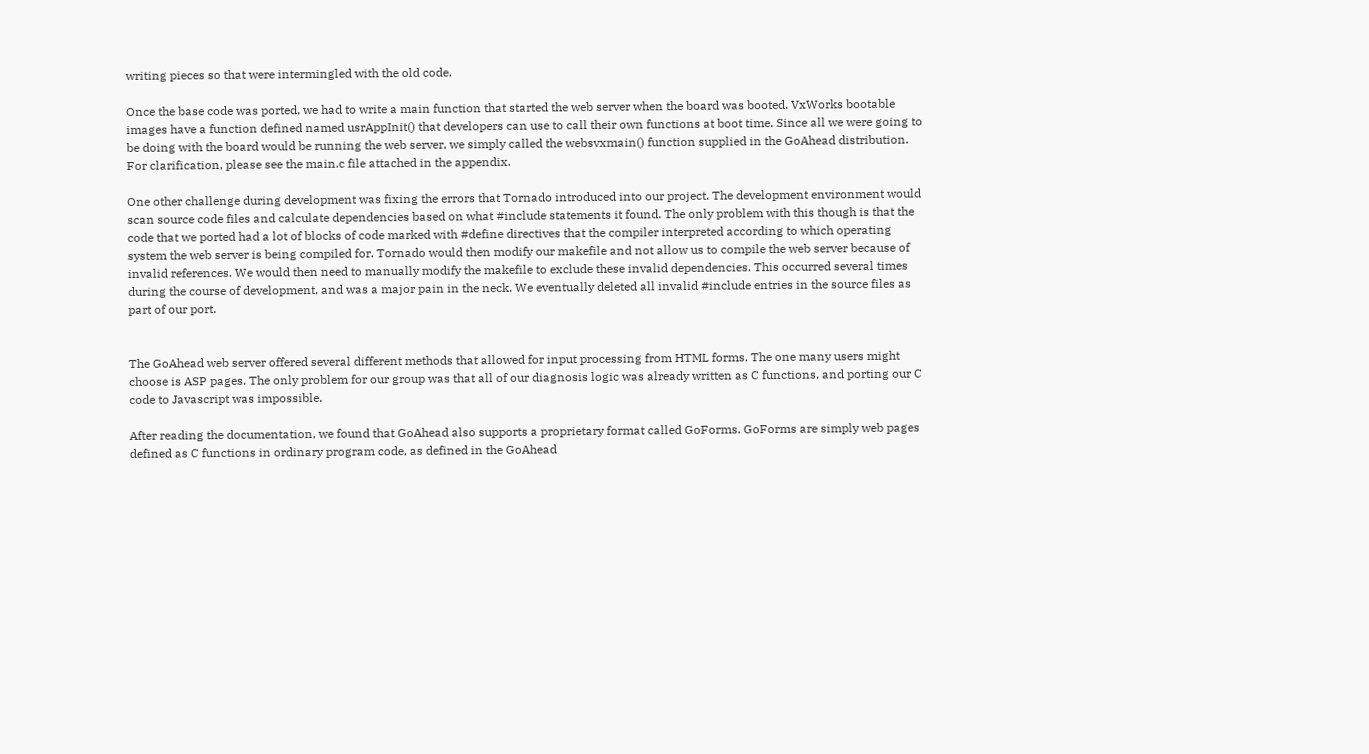writing pieces so that were intermingled with the old code.

Once the base code was ported, we had to write a main function that started the web server when the board was booted. VxWorks bootable images have a function defined named usrAppInit() that developers can use to call their own functions at boot time. Since all we were going to be doing with the board would be running the web server, we simply called the websvxmain() function supplied in the GoAhead distribution. For clarification, please see the main.c file attached in the appendix.

One other challenge during development was fixing the errors that Tornado introduced into our project. The development environment would scan source code files and calculate dependencies based on what #include statements it found. The only problem with this though is that the code that we ported had a lot of blocks of code marked with #define directives that the compiler interpreted according to which operating system the web server is being compiled for. Tornado would then modify our makefile and not allow us to compile the web server because of invalid references. We would then need to manually modify the makefile to exclude these invalid dependencies. This occurred several times during the course of development, and was a major pain in the neck. We eventually deleted all invalid #include entries in the source files as part of our port.


The GoAhead web server offered several different methods that allowed for input processing from HTML forms. The one many users might choose is ASP pages. The only problem for our group was that all of our diagnosis logic was already written as C functions, and porting our C code to Javascript was impossible.

After reading the documentation, we found that GoAhead also supports a proprietary format called GoForms. GoForms are simply web pages defined as C functions in ordinary program code, as defined in the GoAhead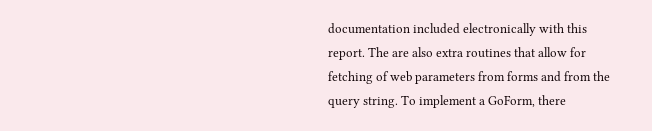documentation included electronically with this report. The are also extra routines that allow for fetching of web parameters from forms and from the query string. To implement a GoForm, there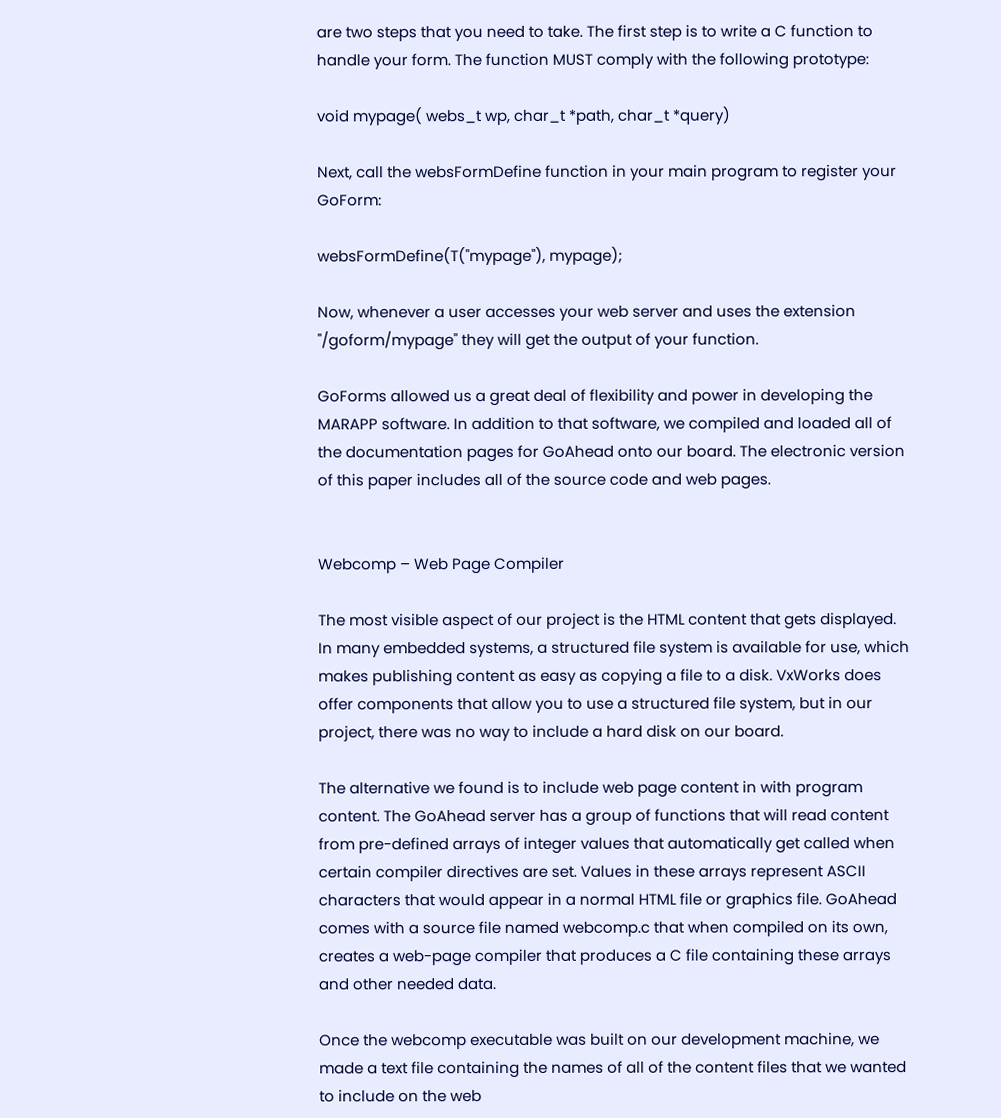are two steps that you need to take. The first step is to write a C function to handle your form. The function MUST comply with the following prototype:

void mypage( webs_t wp, char_t *path, char_t *query)

Next, call the websFormDefine function in your main program to register your GoForm:

websFormDefine(T("mypage"), mypage);

Now, whenever a user accesses your web server and uses the extension "/goform/mypage" they will get the output of your function.

GoForms allowed us a great deal of flexibility and power in developing the MARAPP software. In addition to that software, we compiled and loaded all of the documentation pages for GoAhead onto our board. The electronic version of this paper includes all of the source code and web pages.


Webcomp – Web Page Compiler

The most visible aspect of our project is the HTML content that gets displayed. In many embedded systems, a structured file system is available for use, which makes publishing content as easy as copying a file to a disk. VxWorks does offer components that allow you to use a structured file system, but in our project, there was no way to include a hard disk on our board.

The alternative we found is to include web page content in with program content. The GoAhead server has a group of functions that will read content from pre-defined arrays of integer values that automatically get called when certain compiler directives are set. Values in these arrays represent ASCII characters that would appear in a normal HTML file or graphics file. GoAhead comes with a source file named webcomp.c that when compiled on its own, creates a web-page compiler that produces a C file containing these arrays and other needed data.

Once the webcomp executable was built on our development machine, we made a text file containing the names of all of the content files that we wanted to include on the web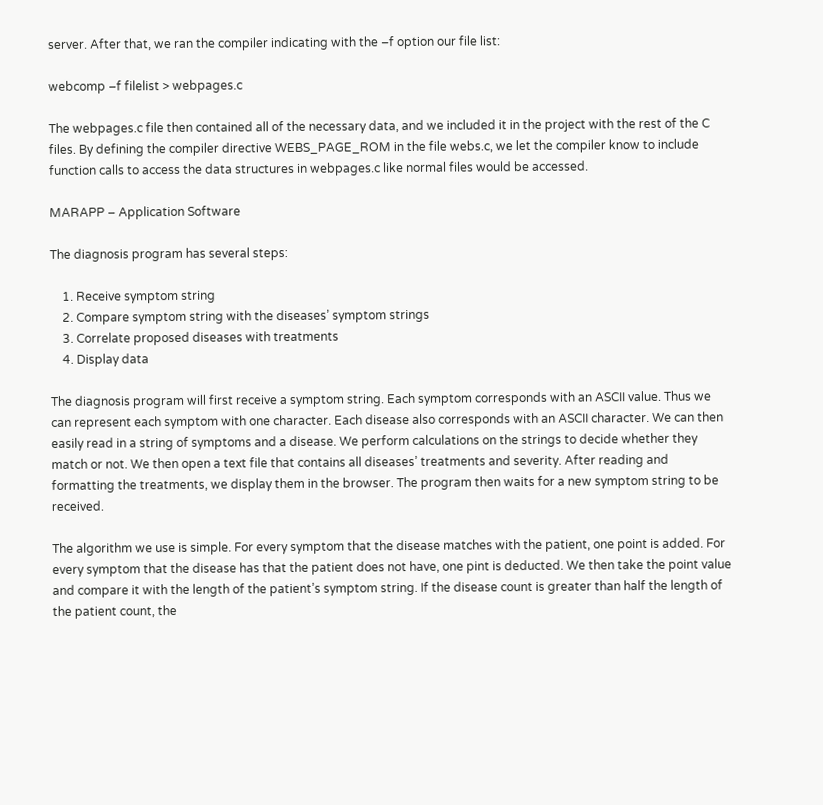server. After that, we ran the compiler indicating with the –f option our file list:

webcomp –f filelist > webpages.c

The webpages.c file then contained all of the necessary data, and we included it in the project with the rest of the C files. By defining the compiler directive WEBS_PAGE_ROM in the file webs.c, we let the compiler know to include function calls to access the data structures in webpages.c like normal files would be accessed.

MARAPP – Application Software

The diagnosis program has several steps:

    1. Receive symptom string
    2. Compare symptom string with the diseases’ symptom strings
    3. Correlate proposed diseases with treatments
    4. Display data

The diagnosis program will first receive a symptom string. Each symptom corresponds with an ASCII value. Thus we can represent each symptom with one character. Each disease also corresponds with an ASCII character. We can then easily read in a string of symptoms and a disease. We perform calculations on the strings to decide whether they match or not. We then open a text file that contains all diseases’ treatments and severity. After reading and formatting the treatments, we display them in the browser. The program then waits for a new symptom string to be received.

The algorithm we use is simple. For every symptom that the disease matches with the patient, one point is added. For every symptom that the disease has that the patient does not have, one pint is deducted. We then take the point value and compare it with the length of the patient’s symptom string. If the disease count is greater than half the length of the patient count, the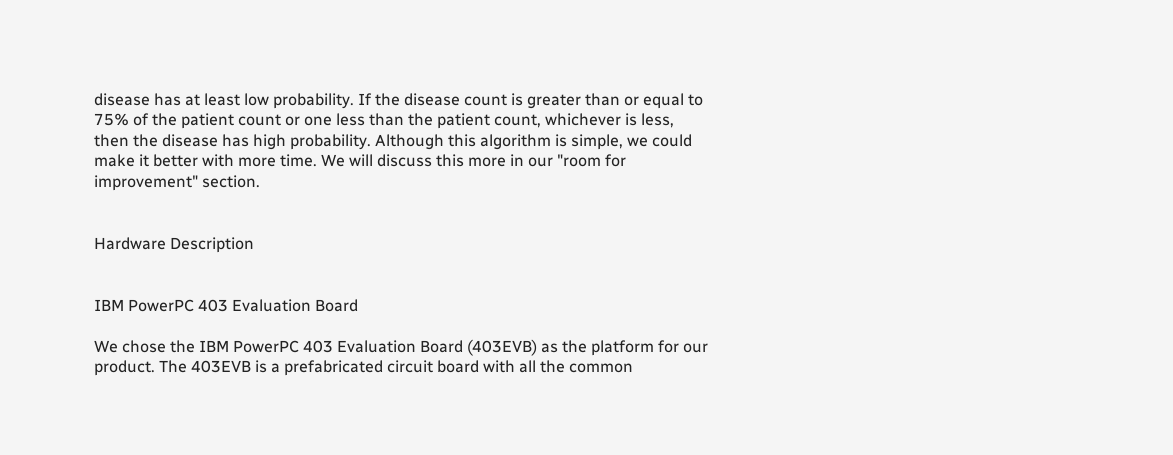disease has at least low probability. If the disease count is greater than or equal to 75% of the patient count or one less than the patient count, whichever is less, then the disease has high probability. Although this algorithm is simple, we could make it better with more time. We will discuss this more in our "room for improvement" section.


Hardware Description


IBM PowerPC 403 Evaluation Board

We chose the IBM PowerPC 403 Evaluation Board (403EVB) as the platform for our product. The 403EVB is a prefabricated circuit board with all the common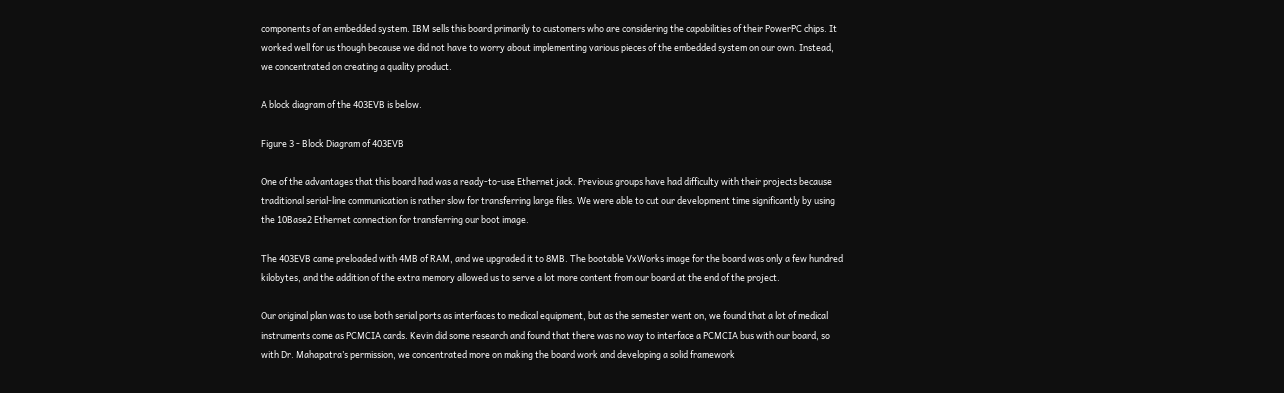components of an embedded system. IBM sells this board primarily to customers who are considering the capabilities of their PowerPC chips. It worked well for us though because we did not have to worry about implementing various pieces of the embedded system on our own. Instead, we concentrated on creating a quality product.

A block diagram of the 403EVB is below.

Figure 3 - Block Diagram of 403EVB

One of the advantages that this board had was a ready-to-use Ethernet jack. Previous groups have had difficulty with their projects because traditional serial-line communication is rather slow for transferring large files. We were able to cut our development time significantly by using the 10Base2 Ethernet connection for transferring our boot image.

The 403EVB came preloaded with 4MB of RAM, and we upgraded it to 8MB. The bootable VxWorks image for the board was only a few hundred kilobytes, and the addition of the extra memory allowed us to serve a lot more content from our board at the end of the project.

Our original plan was to use both serial ports as interfaces to medical equipment, but as the semester went on, we found that a lot of medical instruments come as PCMCIA cards. Kevin did some research and found that there was no way to interface a PCMCIA bus with our board, so with Dr. Mahapatra’s permission, we concentrated more on making the board work and developing a solid framework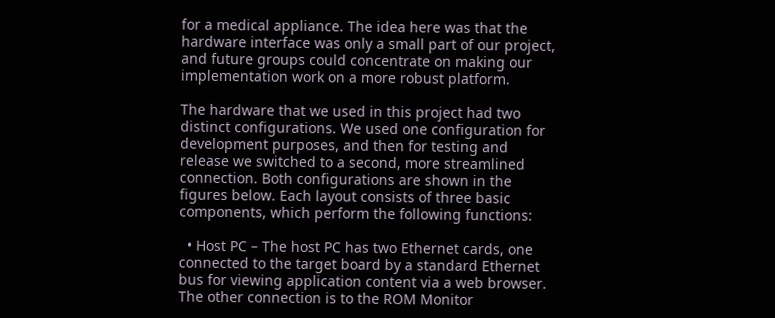for a medical appliance. The idea here was that the hardware interface was only a small part of our project, and future groups could concentrate on making our implementation work on a more robust platform.

The hardware that we used in this project had two distinct configurations. We used one configuration for development purposes, and then for testing and release we switched to a second, more streamlined connection. Both configurations are shown in the figures below. Each layout consists of three basic components, which perform the following functions:

  • Host PC – The host PC has two Ethernet cards, one connected to the target board by a standard Ethernet bus for viewing application content via a web browser. The other connection is to the ROM Monitor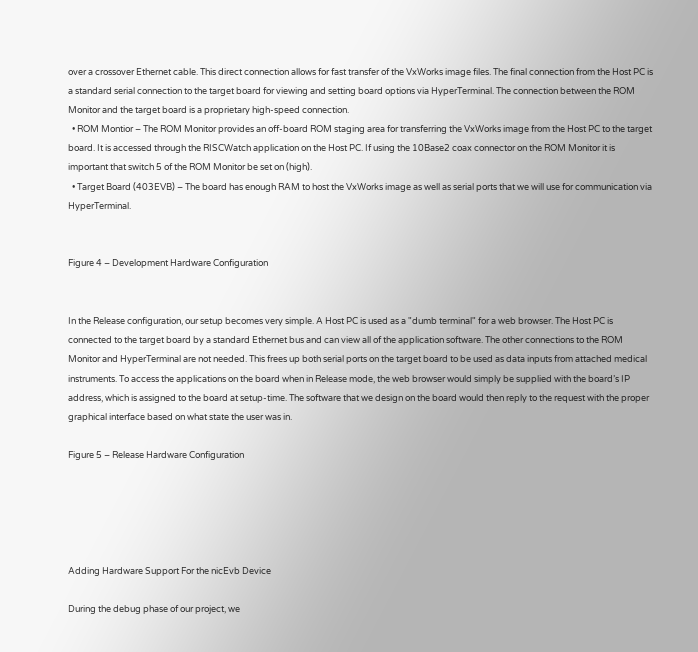over a crossover Ethernet cable. This direct connection allows for fast transfer of the VxWorks image files. The final connection from the Host PC is a standard serial connection to the target board for viewing and setting board options via HyperTerminal. The connection between the ROM Monitor and the target board is a proprietary high-speed connection.
  • ROM Montior – The ROM Monitor provides an off-board ROM staging area for transferring the VxWorks image from the Host PC to the target board. It is accessed through the RISCWatch application on the Host PC. If using the 10Base2 coax connector on the ROM Monitor it is important that switch 5 of the ROM Monitor be set on (high).
  • Target Board (403EVB) – The board has enough RAM to host the VxWorks image as well as serial ports that we will use for communication via HyperTerminal.


Figure 4 – Development Hardware Configuration


In the Release configuration, our setup becomes very simple. A Host PC is used as a "dumb terminal" for a web browser. The Host PC is connected to the target board by a standard Ethernet bus and can view all of the application software. The other connections to the ROM Monitor and HyperTerminal are not needed. This frees up both serial ports on the target board to be used as data inputs from attached medical instruments. To access the applications on the board when in Release mode, the web browser would simply be supplied with the board’s IP address, which is assigned to the board at setup-time. The software that we design on the board would then reply to the request with the proper graphical interface based on what state the user was in.

Figure 5 – Release Hardware Configuration





Adding Hardware Support For the nicEvb Device

During the debug phase of our project, we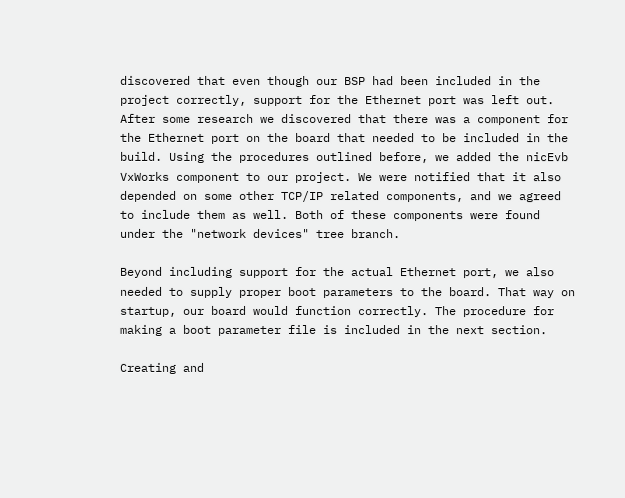discovered that even though our BSP had been included in the project correctly, support for the Ethernet port was left out. After some research we discovered that there was a component for the Ethernet port on the board that needed to be included in the build. Using the procedures outlined before, we added the nicEvb VxWorks component to our project. We were notified that it also depended on some other TCP/IP related components, and we agreed to include them as well. Both of these components were found under the "network devices" tree branch.

Beyond including support for the actual Ethernet port, we also needed to supply proper boot parameters to the board. That way on startup, our board would function correctly. The procedure for making a boot parameter file is included in the next section.

Creating and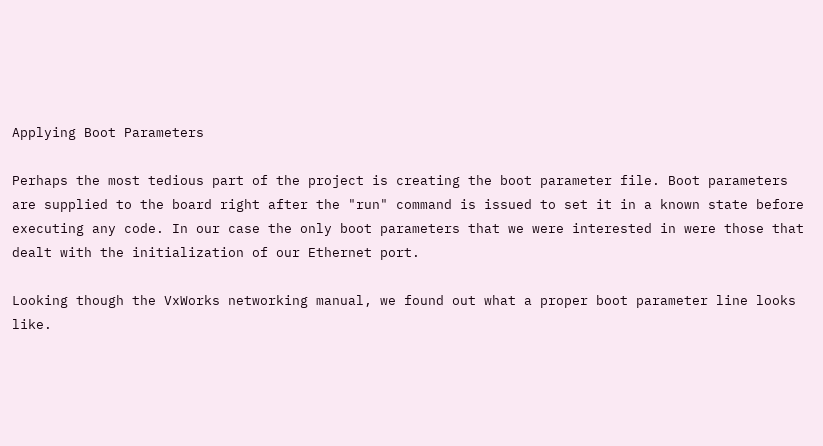Applying Boot Parameters

Perhaps the most tedious part of the project is creating the boot parameter file. Boot parameters are supplied to the board right after the "run" command is issued to set it in a known state before executing any code. In our case the only boot parameters that we were interested in were those that dealt with the initialization of our Ethernet port.

Looking though the VxWorks networking manual, we found out what a proper boot parameter line looks like.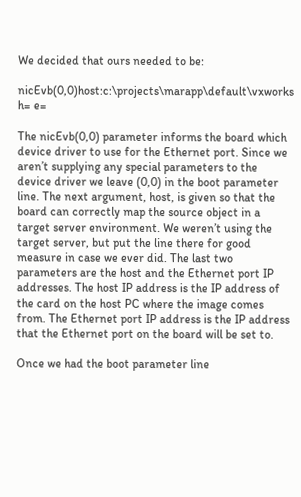We decided that ours needed to be:

nicEvb(0,0)host:c:\projects\marapp\default\vxworks h= e=

The nicEvb(0,0) parameter informs the board which device driver to use for the Ethernet port. Since we aren’t supplying any special parameters to the device driver we leave (0,0) in the boot parameter line. The next argument, host, is given so that the board can correctly map the source object in a target server environment. We weren’t using the target server, but put the line there for good measure in case we ever did. The last two parameters are the host and the Ethernet port IP addresses. The host IP address is the IP address of the card on the host PC where the image comes from. The Ethernet port IP address is the IP address that the Ethernet port on the board will be set to.

Once we had the boot parameter line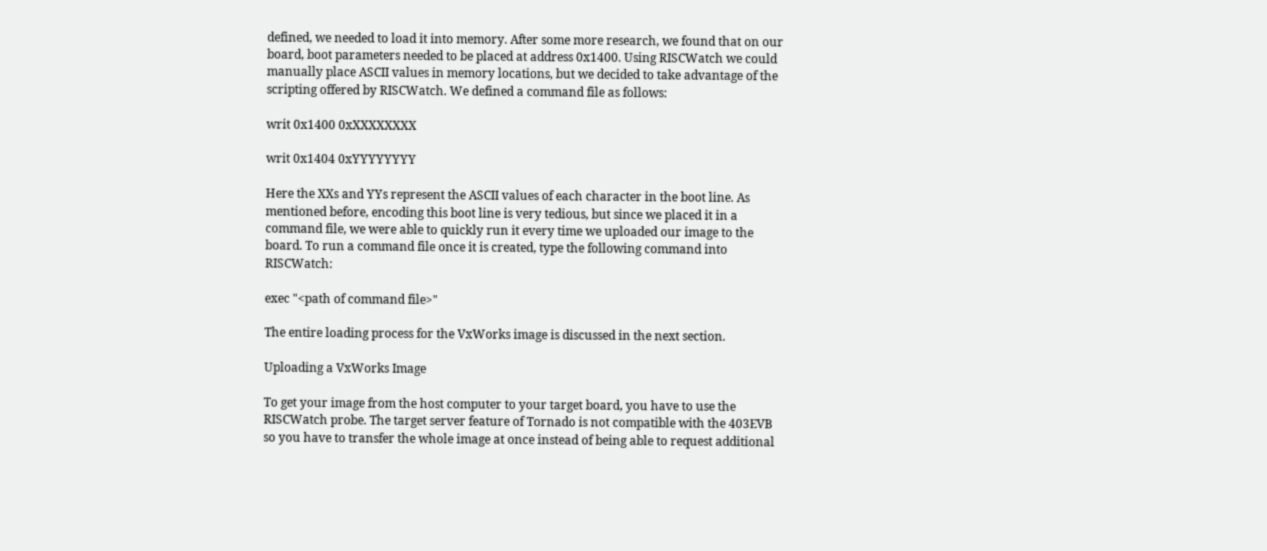defined, we needed to load it into memory. After some more research, we found that on our board, boot parameters needed to be placed at address 0x1400. Using RISCWatch we could manually place ASCII values in memory locations, but we decided to take advantage of the scripting offered by RISCWatch. We defined a command file as follows:

writ 0x1400 0xXXXXXXXX

writ 0x1404 0xYYYYYYYY

Here the XXs and YYs represent the ASCII values of each character in the boot line. As mentioned before, encoding this boot line is very tedious, but since we placed it in a command file, we were able to quickly run it every time we uploaded our image to the board. To run a command file once it is created, type the following command into RISCWatch:

exec "<path of command file>"

The entire loading process for the VxWorks image is discussed in the next section.

Uploading a VxWorks Image

To get your image from the host computer to your target board, you have to use the RISCWatch probe. The target server feature of Tornado is not compatible with the 403EVB so you have to transfer the whole image at once instead of being able to request additional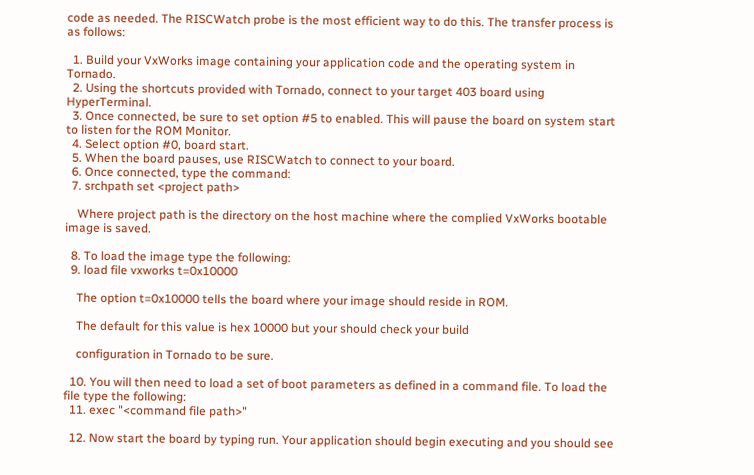code as needed. The RISCWatch probe is the most efficient way to do this. The transfer process is as follows:

  1. Build your VxWorks image containing your application code and the operating system in Tornado.
  2. Using the shortcuts provided with Tornado, connect to your target 403 board using HyperTerminal.
  3. Once connected, be sure to set option #5 to enabled. This will pause the board on system start to listen for the ROM Monitor.
  4. Select option #0, board start.
  5. When the board pauses, use RISCWatch to connect to your board.
  6. Once connected, type the command:
  7. srchpath set <project path>

    Where project path is the directory on the host machine where the complied VxWorks bootable image is saved.

  8. To load the image type the following:
  9. load file vxworks t=0x10000

    The option t=0x10000 tells the board where your image should reside in ROM.

    The default for this value is hex 10000 but your should check your build

    configuration in Tornado to be sure.

  10. You will then need to load a set of boot parameters as defined in a command file. To load the file type the following:
  11. exec "<command file path>"

  12. Now start the board by typing run. Your application should begin executing and you should see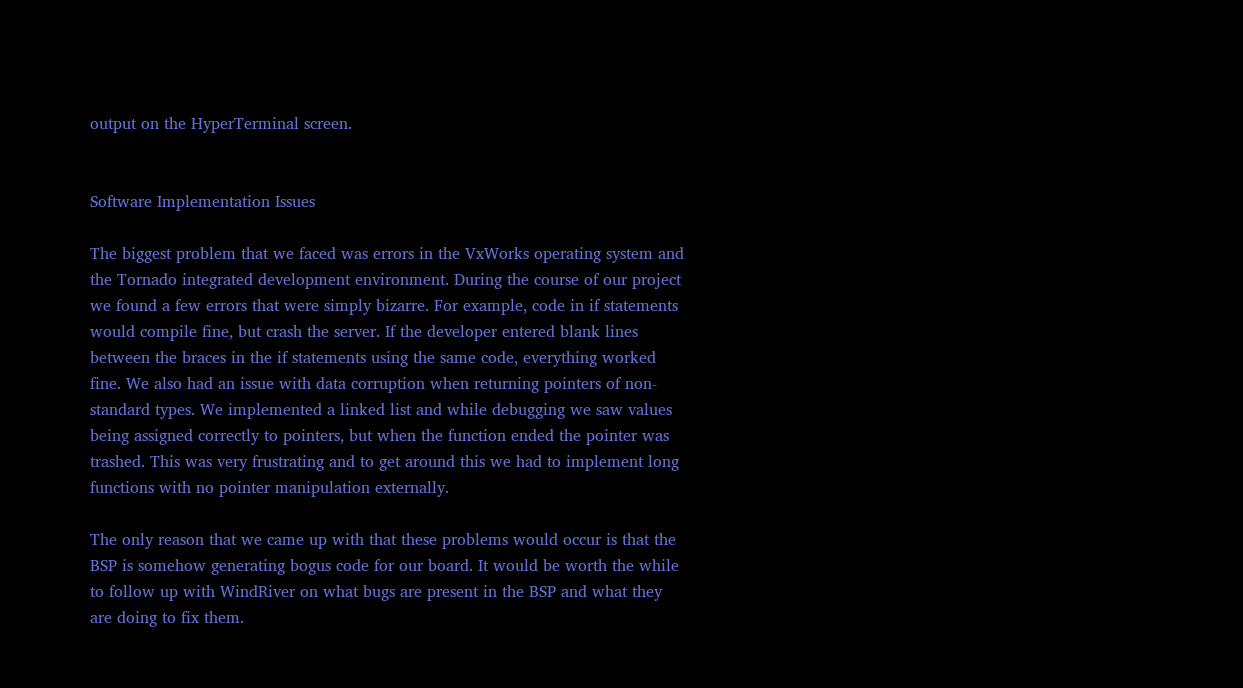output on the HyperTerminal screen.


Software Implementation Issues

The biggest problem that we faced was errors in the VxWorks operating system and the Tornado integrated development environment. During the course of our project we found a few errors that were simply bizarre. For example, code in if statements would compile fine, but crash the server. If the developer entered blank lines between the braces in the if statements using the same code, everything worked fine. We also had an issue with data corruption when returning pointers of non-standard types. We implemented a linked list and while debugging we saw values being assigned correctly to pointers, but when the function ended the pointer was trashed. This was very frustrating and to get around this we had to implement long functions with no pointer manipulation externally.

The only reason that we came up with that these problems would occur is that the BSP is somehow generating bogus code for our board. It would be worth the while to follow up with WindRiver on what bugs are present in the BSP and what they are doing to fix them.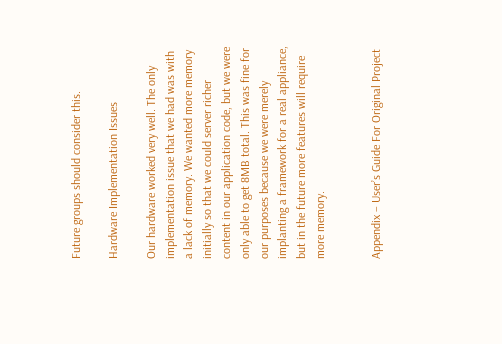Future groups should consider this.

Hardware Implementation Issues

Our hardware worked very well. The only implementation issue that we had was with a lack of memory. We wanted more memory initially so that we could server richer content in our application code, but we were only able to get 8MB total. This was fine for our purposes because we were merely implanting a framework for a real appliance, but in the future more features will require more memory.


Appendix – User’s Guide For Original Project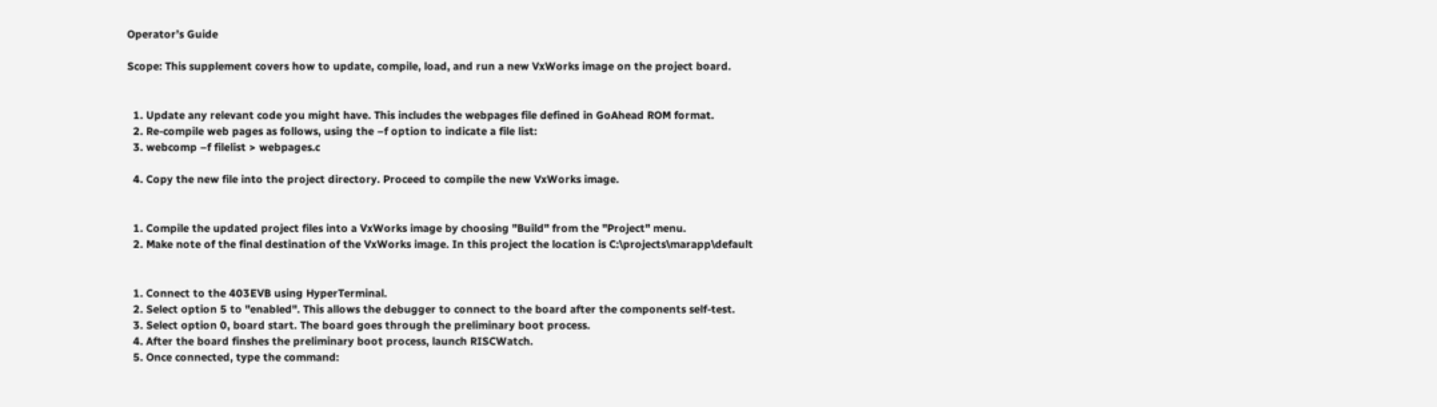Operator’s Guide

Scope: This supplement covers how to update, compile, load, and run a new VxWorks image on the project board.


  1. Update any relevant code you might have. This includes the webpages file defined in GoAhead ROM format.
  2. Re-compile web pages as follows, using the –f option to indicate a file list:
  3. webcomp –f filelist > webpages.c

  4. Copy the new file into the project directory. Proceed to compile the new VxWorks image.


  1. Compile the updated project files into a VxWorks image by choosing "Build" from the "Project" menu.
  2. Make note of the final destination of the VxWorks image. In this project the location is C:\projects\marapp\default


  1. Connect to the 403EVB using HyperTerminal.
  2. Select option 5 to "enabled". This allows the debugger to connect to the board after the components self-test.
  3. Select option 0, board start. The board goes through the preliminary boot process.
  4. After the board finshes the preliminary boot process, launch RISCWatch.
  5. Once connected, type the command: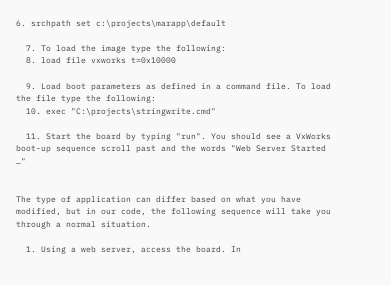6. srchpath set c:\projects\marapp\default

  7. To load the image type the following:
  8. load file vxworks t=0x10000

  9. Load boot parameters as defined in a command file. To load the file type the following:
  10. exec "C:\projects\stringwrite.cmd"

  11. Start the board by typing "run". You should see a VxWorks boot-up sequence scroll past and the words "Web Server Started …"


The type of application can differ based on what you have modified, but in our code, the following sequence will take you through a normal situation.

  1. Using a web server, access the board. In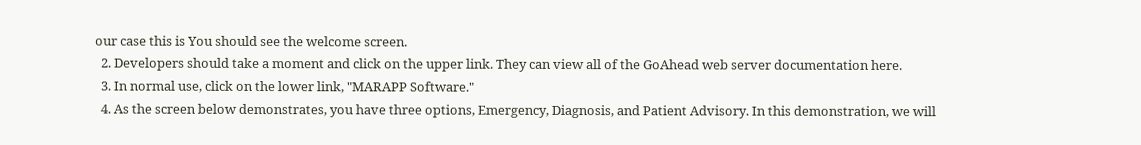our case this is You should see the welcome screen.
  2. Developers should take a moment and click on the upper link. They can view all of the GoAhead web server documentation here.
  3. In normal use, click on the lower link, "MARAPP Software."
  4. As the screen below demonstrates, you have three options, Emergency, Diagnosis, and Patient Advisory. In this demonstration, we will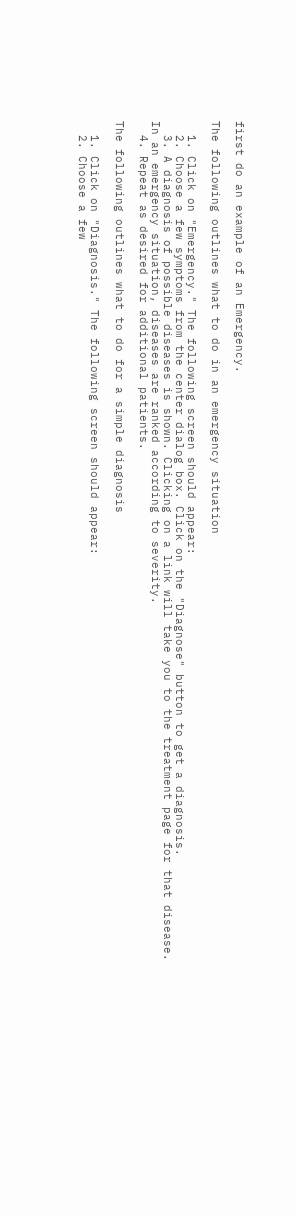first do an example of an Emergency.

The following outlines what to do in an emergency situation

  1. Click on "Emergency." The following screen should appear:
  2. Choose a few symptoms from the center dialog box. Click on the "Diagnose" button to get a diagnosis.
  3. A diagnosis of possible diseases is shown. Clicking on a link will take you to the treatment page for that disease. In an emergency situation, diseases are ranked according to severity.
  4. Repeat as desired for additional patients.

The following outlines what to do for a simple diagnosis

  1. Click on "Diagnosis." The following screen should appear:
  2. Choose a few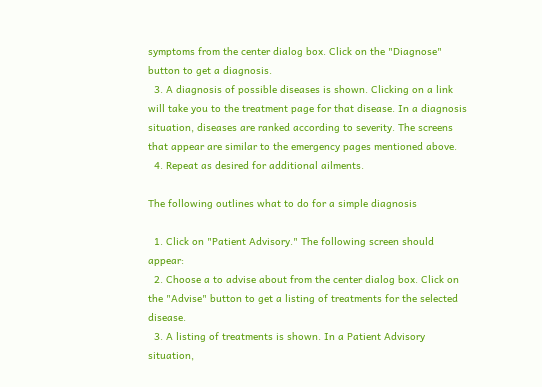symptoms from the center dialog box. Click on the "Diagnose" button to get a diagnosis.
  3. A diagnosis of possible diseases is shown. Clicking on a link will take you to the treatment page for that disease. In a diagnosis situation, diseases are ranked according to severity. The screens that appear are similar to the emergency pages mentioned above.
  4. Repeat as desired for additional ailments.

The following outlines what to do for a simple diagnosis

  1. Click on "Patient Advisory." The following screen should appear:
  2. Choose a to advise about from the center dialog box. Click on the "Advise" button to get a listing of treatments for the selected disease.
  3. A listing of treatments is shown. In a Patient Advisory situation,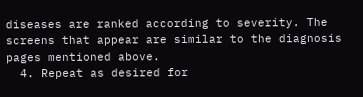diseases are ranked according to severity. The screens that appear are similar to the diagnosis pages mentioned above.
  4. Repeat as desired for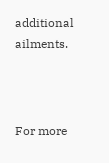additional ailments.



For more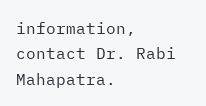information, contact Dr. Rabi Mahapatra.